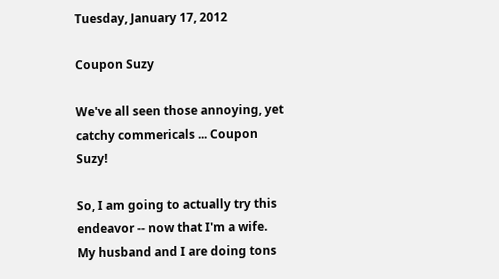Tuesday, January 17, 2012

Coupon Suzy

We've all seen those annoying, yet catchy commericals ... Coupon Suzy!

So, I am going to actually try this endeavor -- now that I'm a wife. My husband and I are doing tons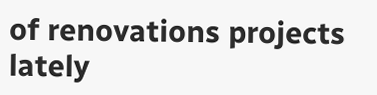of renovations projects lately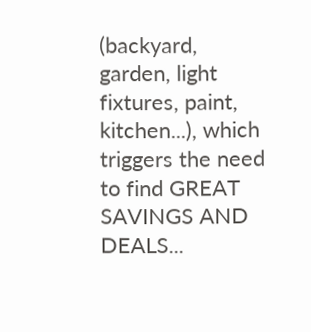(backyard, garden, light fixtures, paint, kitchen...), which triggers the need to find GREAT SAVINGS AND DEALS...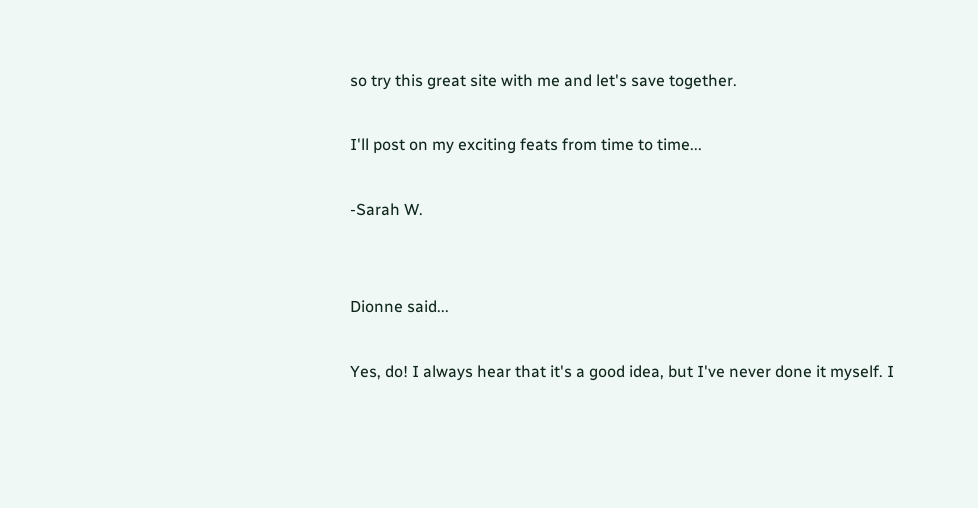so try this great site with me and let's save together.

I'll post on my exciting feats from time to time...

-Sarah W.


Dionne said...

Yes, do! I always hear that it's a good idea, but I've never done it myself. I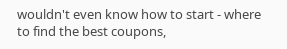wouldn't even know how to start - where to find the best coupons,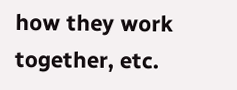how they work together, etc.